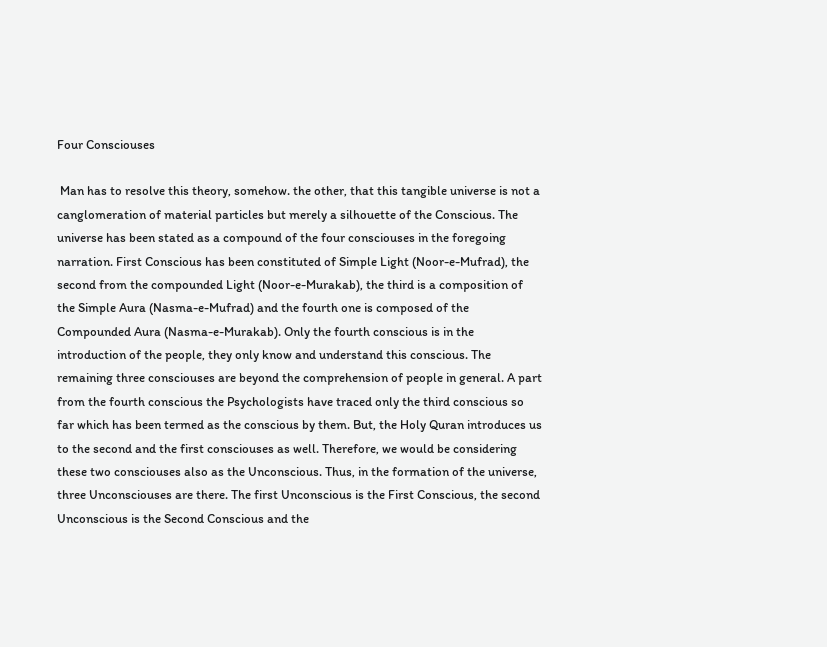Four Consciouses

 Man has to resolve this theory, somehow. the other, that this tangible universe is not a canglomeration of material particles but merely a silhouette of the Conscious. The universe has been stated as a compound of the four consciouses in the foregoing narration. First Conscious has been constituted of Simple Light (Noor-e-Mufrad), the second from the compounded Light (Noor-e-Murakab), the third is a composition of the Simple Aura (Nasma-e-Mufrad) and the fourth one is composed of the Compounded Aura (Nasma-e-Murakab). Only the fourth conscious is in the introduction of the people, they only know and understand this conscious. The remaining three consciouses are beyond the comprehension of people in general. A part from the fourth conscious the Psychologists have traced only the third conscious so far which has been termed as the conscious by them. But, the Holy Quran introduces us to the second and the first consciouses as well. Therefore, we would be considering these two consciouses also as the Unconscious. Thus, in the formation of the universe, three Unconsciouses are there. The first Unconscious is the First Conscious, the second Unconscious is the Second Conscious and the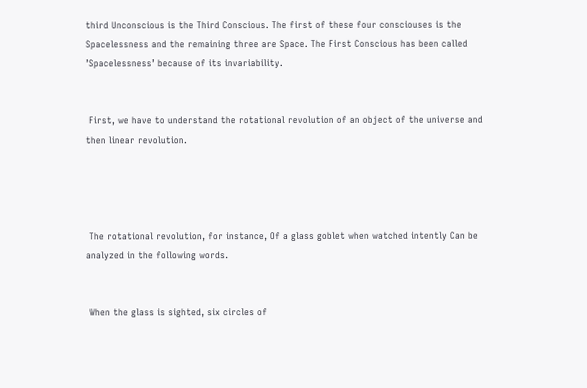third Unconscious is the Third Conscious. The first of these four consciouses is the Spacelessness and the remaining three are Space. The First Conscious has been called ’Spacelessness’ because of its invariability.


 First, we have to understand the rotational revolution of an object of the universe and then linear revolution.




 The rotational revolution, for instance, Of a glass goblet when watched intently Can be analyzed in the following words.


 When the glass is sighted, six circles of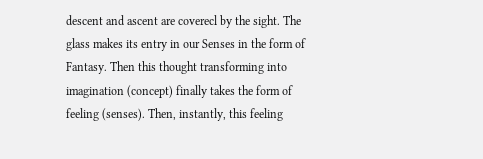descent and ascent are coverecl by the sight. The glass makes its entry in our Senses in the form of Fantasy. Then this thought transforming into imagination (concept) finally takes the form of feeling (senses). Then, instantly, this feeling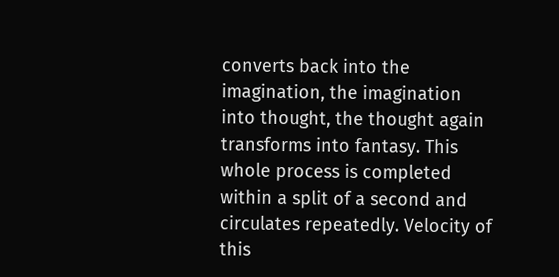converts back into the imagination, the imagination into thought, the thought again transforms into fantasy. This whole process is completed within a split of a second and circulates repeatedly. Velocity of this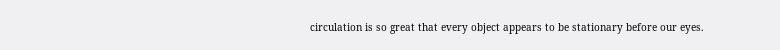circulation is so great that every object appears to be stationary before our eyes.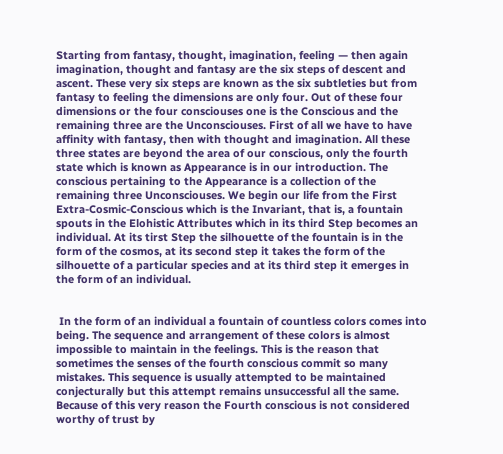Starting from fantasy, thought, imagination, feeling — then again imagination, thought and fantasy are the six steps of descent and ascent. These very six steps are known as the six subtleties but from fantasy to feeling the dimensions are only four. Out of these four dimensions or the four consciouses one is the Conscious and the remaining three are the Unconsciouses. First of all we have to have affinity with fantasy, then with thought and imagination. All these three states are beyond the area of our conscious, only the fourth state which is known as Appearance is in our introduction. The conscious pertaining to the Appearance is a collection of the remaining three Unconsciouses. We begin our life from the First Extra-Cosmic-Conscious which is the Invariant, that is, a fountain spouts in the Elohistic Attributes which in its third Step becomes an individual. At its tirst Step the silhouette of the fountain is in the form of the cosmos, at its second step it takes the form of the silhouette of a particular species and at its third step it emerges in the form of an individual.


 In the form of an individual a fountain of countless colors comes into being. The sequence and arrangement of these colors is almost impossible to maintain in the feelings. This is the reason that sometimes the senses of the fourth conscious commit so many mistakes. This sequence is usually attempted to be maintained conjecturally but this attempt remains unsuccessful all the same. Because of this very reason the Fourth conscious is not considered worthy of trust by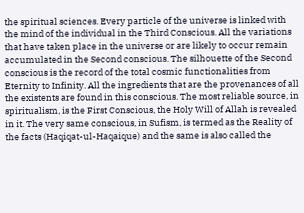the spiritual sciences. Every particle of the universe is linked with the mind of the individual in the Third Conscious. All the variations that have taken place in the universe or are likely to occur remain accumulated in the Second conscious. The silhouette of the Second conscious is the record of the total cosmic functionalities from Eternity to Infinity. All the ingredients that are the provenances of all the existents are found in this conscious. The most reliable source, in spiritualism, is the First Conscious, the Holy Will of Allah is revealed in it. The very same conscious, in Sufism, is termed as the Reality of the facts (Haqiqat-ul-Haqaique) and the same is also called the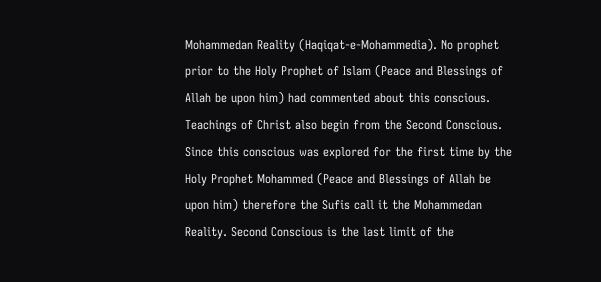Mohammedan Reality (Haqiqat-e-Mohammedia). No prophet prior to the Holy Prophet of Islam (Peace and Blessings of Allah be upon him) had commented about this conscious. Teachings of Christ also begin from the Second Conscious. Since this conscious was explored for the first time by the Holy Prophet Mohammed (Peace and Blessings of Allah be upon him) therefore the Sufis call it the Mohammedan Reality. Second Conscious is the last limit of the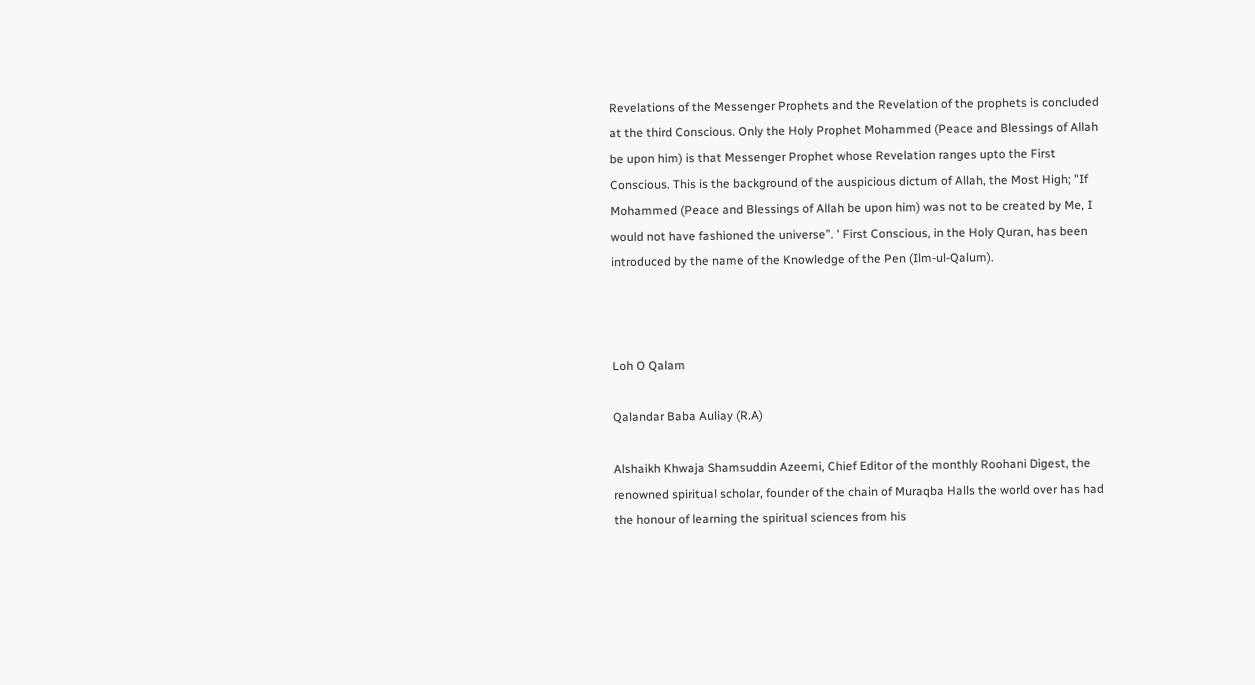Revelations of the Messenger Prophets and the Revelation of the prophets is concluded at the third Conscious. Only the Holy Prophet Mohammed (Peace and Blessings of Allah be upon him) is that Messenger Prophet whose Revelation ranges upto the First Conscious. This is the background of the auspicious dictum of Allah, the Most High; "If Mohammed (Peace and Blessings of Allah be upon him) was not to be created by Me, I would not have fashioned the universe”. ' First Conscious, in the Holy Quran, has been introduced by the name of the Knowledge of the Pen (Ilm-ul-Qalum).



Loh O Qalam

Qalandar Baba Auliay (R.A)

Alshaikh Khwaja Shamsuddin Azeemi, Chief Editor of the monthly Roohani Digest, the renowned spiritual scholar, founder of the chain of Muraqba Halls the world over has had the honour of learning the spiritual sciences from his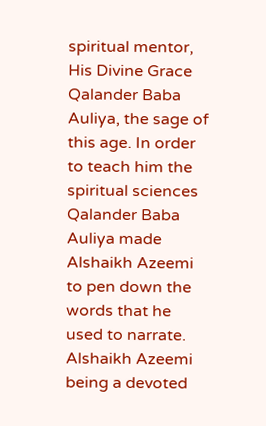spiritual mentor, His Divine Grace Qalander Baba Auliya, the sage of this age. In order to teach him the spiritual sciences Qalander Baba Auliya made Alshaikh Azeemi to pen down the words that he used to narrate. Alshaikh Azeemi being a devoted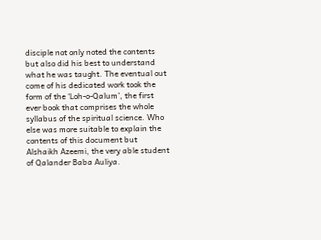disciple not only noted the contents but also did his best to understand what he was taught. The eventual out come of his dedicated work took the form of the ‘Loh-o-Qalum’, the first ever book that comprises the whole syllabus of the spiritual science. Who else was more suitable to explain the contents of this document but Alshaikh Azeemi, the very able student of Qalander Baba Auliya.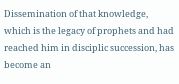Dissemination of that knowledge, which is the legacy of prophets and had reached him in disciplic succession, has become an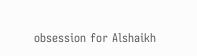obsession for Alshaikh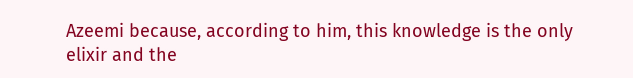Azeemi because, according to him, this knowledge is the only elixir and the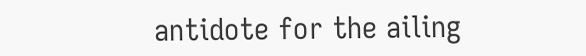antidote for the ailing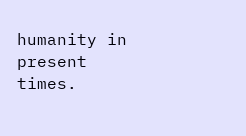humanity in present times.